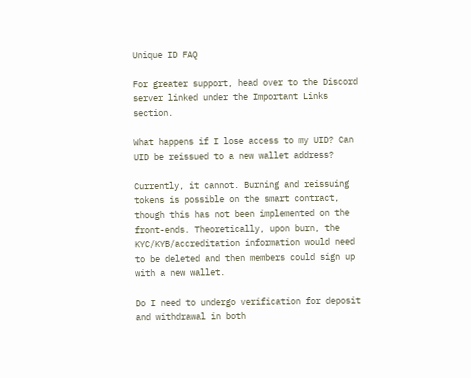Unique ID FAQ

For greater support, head over to the Discord server linked under the Important Links section.

What happens if I lose access to my UID? Can UID be reissued to a new wallet address?

Currently, it cannot. Burning and reissuing tokens is possible on the smart contract, though this has not been implemented on the front-ends. Theoretically, upon burn, the KYC/KYB/accreditation information would need to be deleted and then members could sign up with a new wallet.

Do I need to undergo verification for deposit and withdrawal in both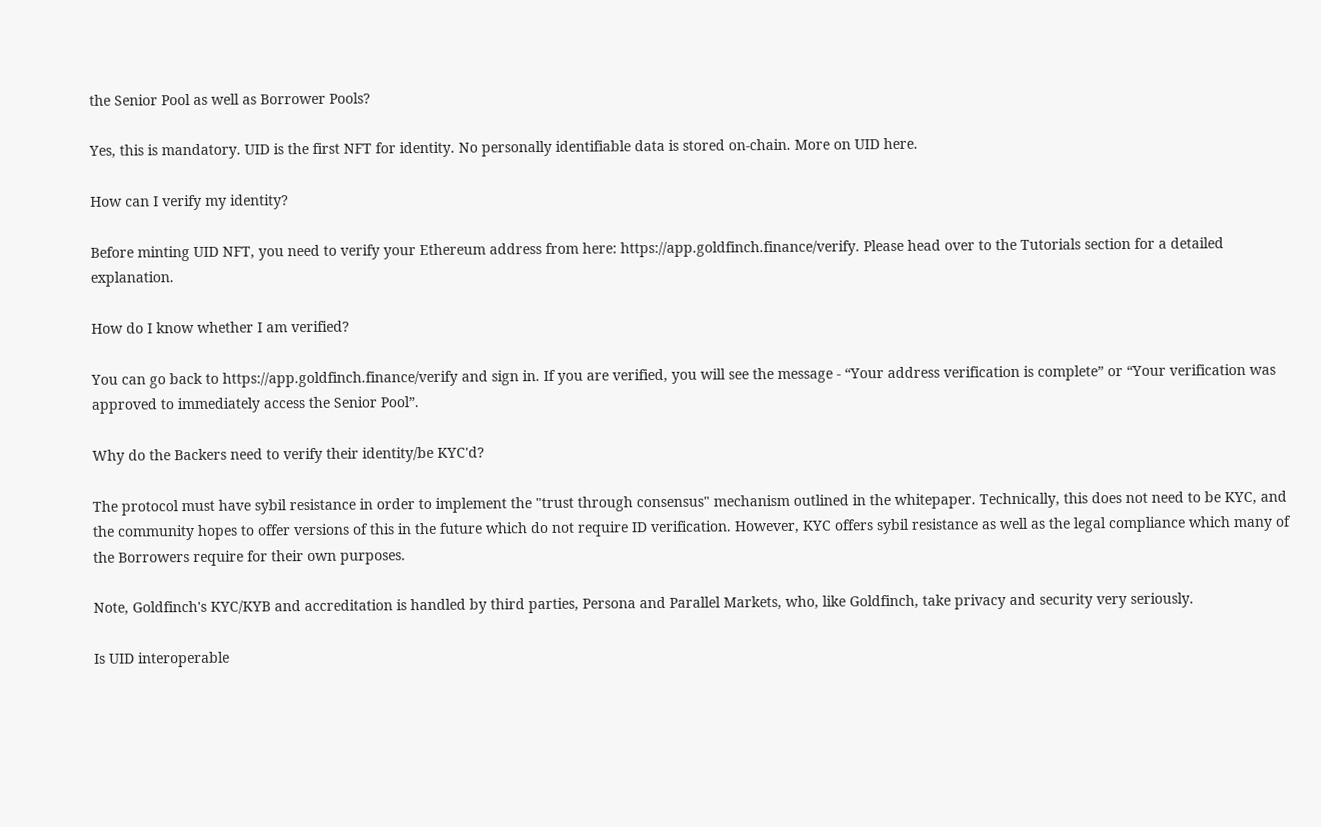the Senior Pool as well as Borrower Pools?

Yes, this is mandatory. UID is the first NFT for identity. No personally identifiable data is stored on-chain. More on UID here.

How can I verify my identity?

Before minting UID NFT, you need to verify your Ethereum address from here: https://app.goldfinch.finance/verify. Please head over to the Tutorials section for a detailed explanation.

How do I know whether I am verified?

You can go back to https://app.goldfinch.finance/verify and sign in. If you are verified, you will see the message - “Your address verification is complete” or “Your verification was approved to immediately access the Senior Pool”.

Why do the Backers need to verify their identity/be KYC'd?

The protocol must have sybil resistance in order to implement the "trust through consensus" mechanism outlined in the whitepaper. Technically, this does not need to be KYC, and the community hopes to offer versions of this in the future which do not require ID verification. However, KYC offers sybil resistance as well as the legal compliance which many of the Borrowers require for their own purposes.

Note, Goldfinch's KYC/KYB and accreditation is handled by third parties, Persona and Parallel Markets, who, like Goldfinch, take privacy and security very seriously.

Is UID interoperable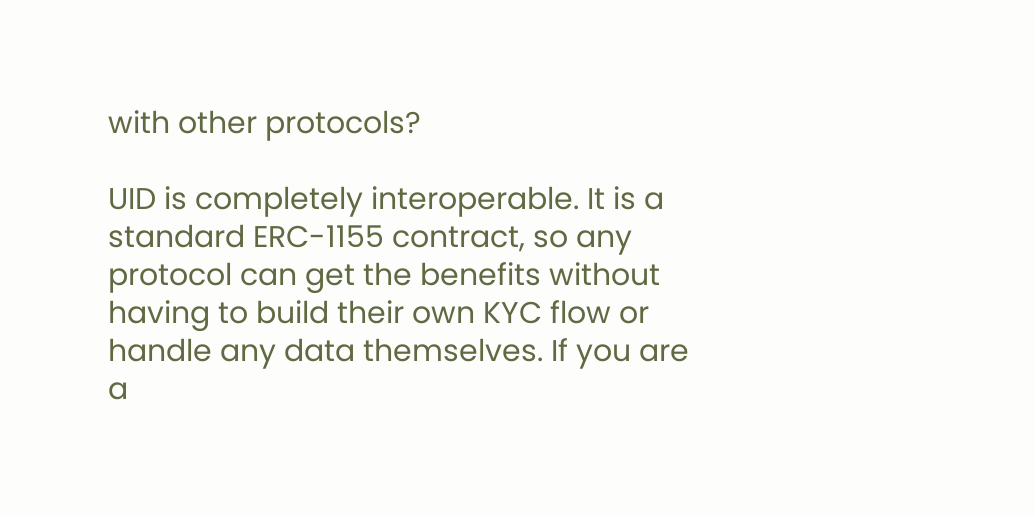with other protocols?

UID is completely interoperable. It is a standard ERC-1155 contract, so any protocol can get the benefits without having to build their own KYC flow or handle any data themselves. If you are a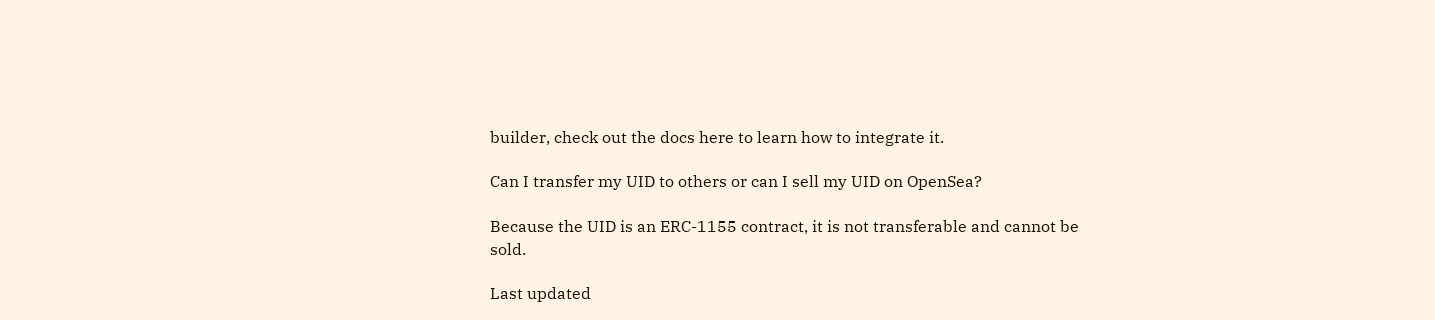builder, check out the docs here to learn how to integrate it.

Can I transfer my UID to others or can I sell my UID on OpenSea?

Because the UID is an ERC-1155 contract, it is not transferable and cannot be sold.

Last updated